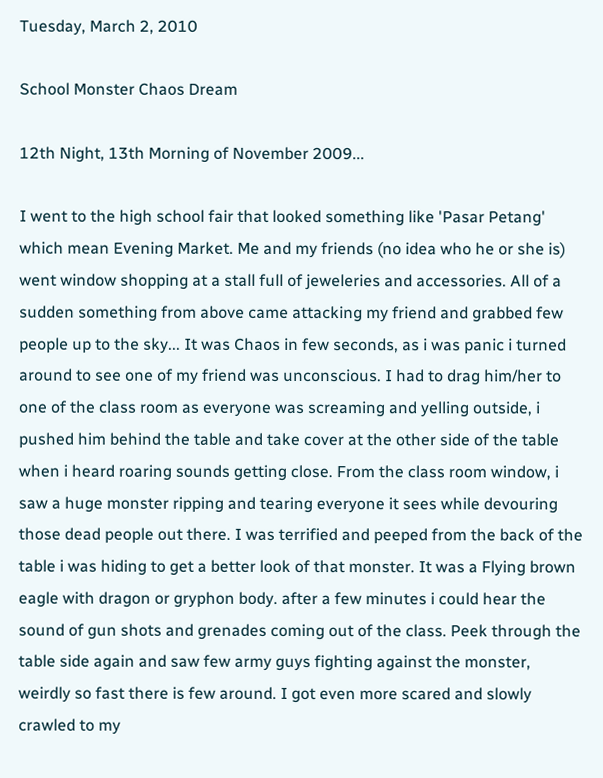Tuesday, March 2, 2010

School Monster Chaos Dream

12th Night, 13th Morning of November 2009...

I went to the high school fair that looked something like 'Pasar Petang' which mean Evening Market. Me and my friends (no idea who he or she is) went window shopping at a stall full of jeweleries and accessories. All of a sudden something from above came attacking my friend and grabbed few people up to the sky... It was Chaos in few seconds, as i was panic i turned around to see one of my friend was unconscious. I had to drag him/her to one of the class room as everyone was screaming and yelling outside, i pushed him behind the table and take cover at the other side of the table when i heard roaring sounds getting close. From the class room window, i saw a huge monster ripping and tearing everyone it sees while devouring those dead people out there. I was terrified and peeped from the back of the table i was hiding to get a better look of that monster. It was a Flying brown eagle with dragon or gryphon body. after a few minutes i could hear the sound of gun shots and grenades coming out of the class. Peek through the table side again and saw few army guys fighting against the monster, weirdly so fast there is few around. I got even more scared and slowly crawled to my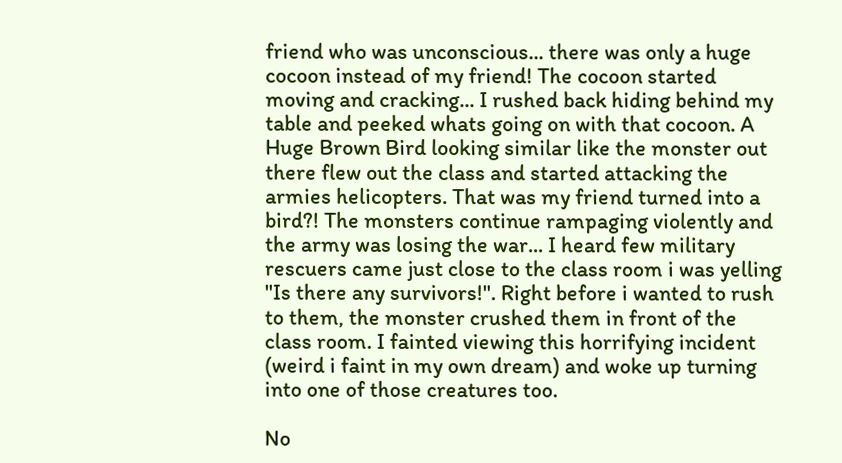friend who was unconscious... there was only a huge cocoon instead of my friend! The cocoon started moving and cracking... I rushed back hiding behind my table and peeked whats going on with that cocoon. A Huge Brown Bird looking similar like the monster out there flew out the class and started attacking the armies helicopters. That was my friend turned into a bird?! The monsters continue rampaging violently and the army was losing the war... I heard few military rescuers came just close to the class room i was yelling "Is there any survivors!". Right before i wanted to rush to them, the monster crushed them in front of the class room. I fainted viewing this horrifying incident (weird i faint in my own dream) and woke up turning into one of those creatures too.

No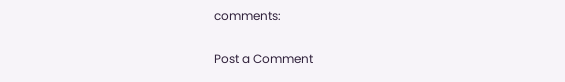comments:

Post a Comment